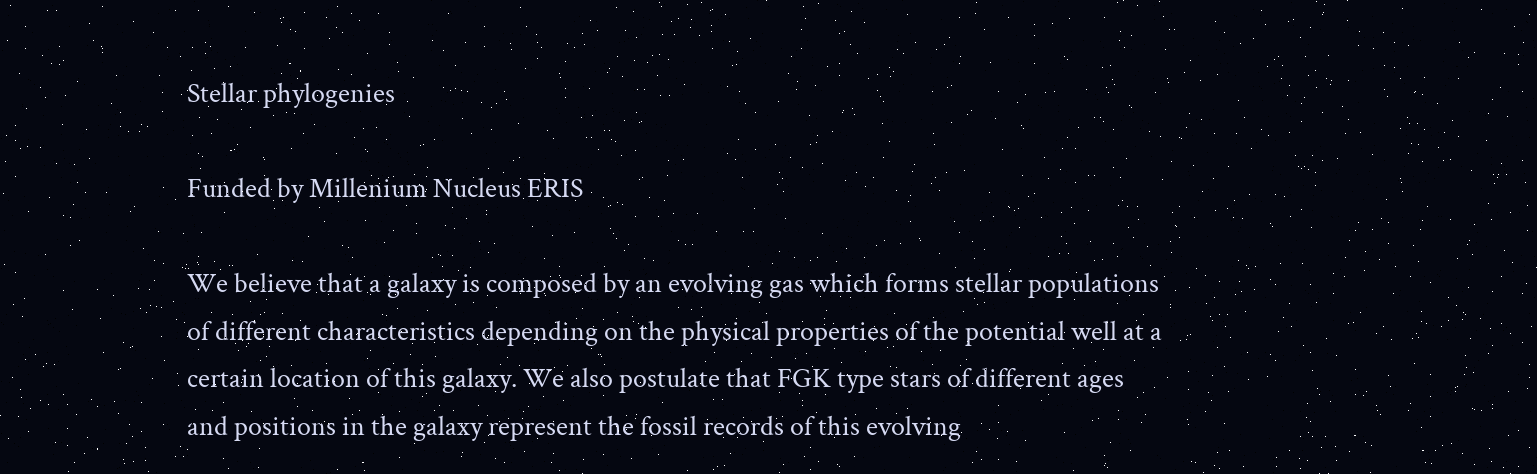Stellar phylogenies

Funded by Millenium Nucleus ERIS

We believe that a galaxy is composed by an evolving gas which forms stellar populations of different characteristics depending on the physical properties of the potential well at a certain location of this galaxy. We also postulate that FGK type stars of different ages and positions in the galaxy represent the fossil records of this evolving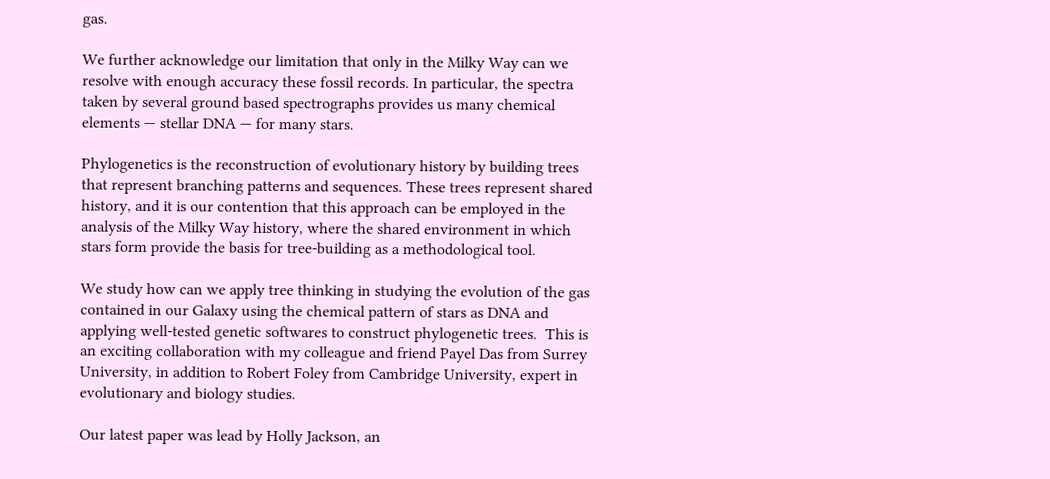gas.

We further acknowledge our limitation that only in the Milky Way can we resolve with enough accuracy these fossil records. In particular, the spectra taken by several ground based spectrographs provides us many chemical elements — stellar DNA — for many stars.

Phylogenetics is the reconstruction of evolutionary history by building trees that represent branching patterns and sequences. These trees represent shared history, and it is our contention that this approach can be employed in the analysis of the Milky Way history, where the shared environment in which stars form provide the basis for tree-building as a methodological tool.

We study how can we apply tree thinking in studying the evolution of the gas contained in our Galaxy using the chemical pattern of stars as DNA and applying well-tested genetic softwares to construct phylogenetic trees.  This is an exciting collaboration with my colleague and friend Payel Das from Surrey University, in addition to Robert Foley from Cambridge University, expert in evolutionary and biology studies.

Our latest paper was lead by Holly Jackson, an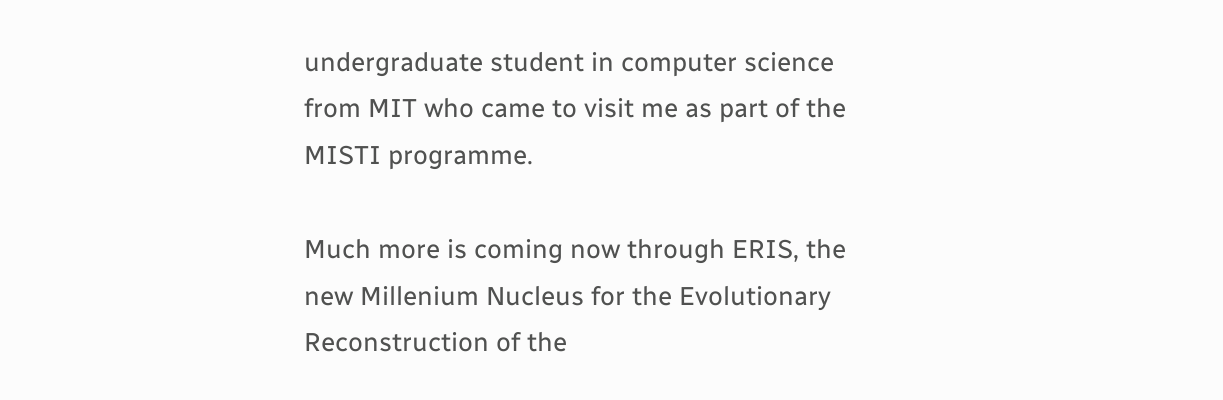undergraduate student in computer science from MIT who came to visit me as part of the MISTI programme.

Much more is coming now through ERIS, the new Millenium Nucleus for the Evolutionary Reconstruction of the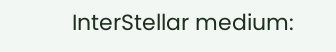InterStellar medium: